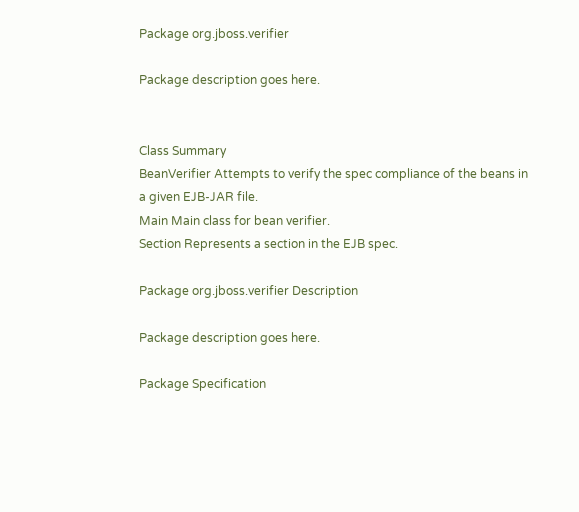Package org.jboss.verifier

Package description goes here.


Class Summary
BeanVerifier Attempts to verify the spec compliance of the beans in a given EJB-JAR file.
Main Main class for bean verifier.
Section Represents a section in the EJB spec.

Package org.jboss.verifier Description

Package description goes here.

Package Specification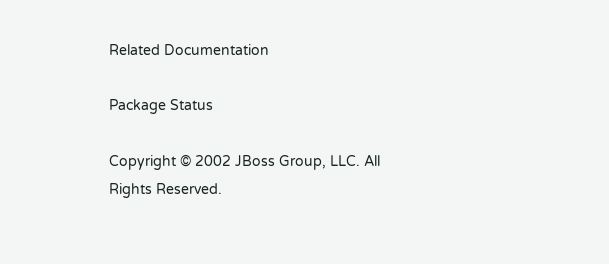Related Documentation

Package Status

Copyright © 2002 JBoss Group, LLC. All Rights Reserved.